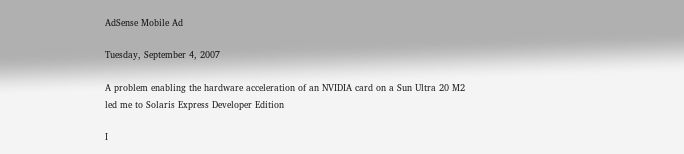AdSense Mobile Ad

Tuesday, September 4, 2007

A problem enabling the hardware acceleration of an NVIDIA card on a Sun Ultra 20 M2 led me to Solaris Express Developer Edition

I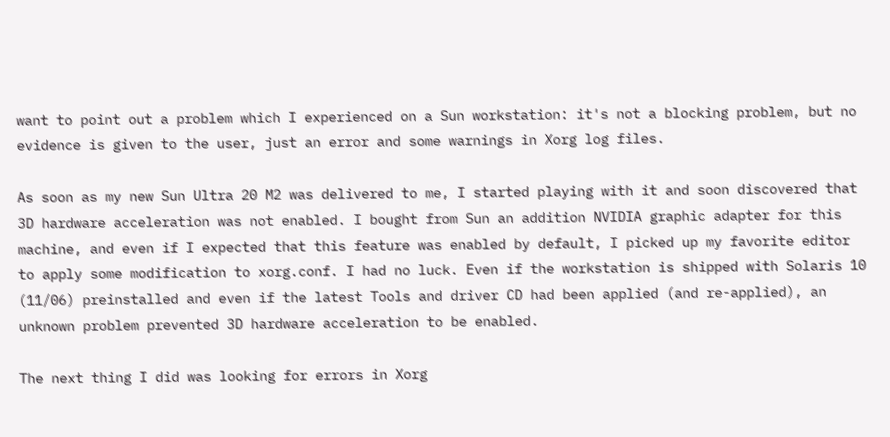want to point out a problem which I experienced on a Sun workstation: it's not a blocking problem, but no evidence is given to the user, just an error and some warnings in Xorg log files.

As soon as my new Sun Ultra 20 M2 was delivered to me, I started playing with it and soon discovered that 3D hardware acceleration was not enabled. I bought from Sun an addition NVIDIA graphic adapter for this machine, and even if I expected that this feature was enabled by default, I picked up my favorite editor to apply some modification to xorg.conf. I had no luck. Even if the workstation is shipped with Solaris 10 (11/06) preinstalled and even if the latest Tools and driver CD had been applied (and re-applied), an unknown problem prevented 3D hardware acceleration to be enabled.

The next thing I did was looking for errors in Xorg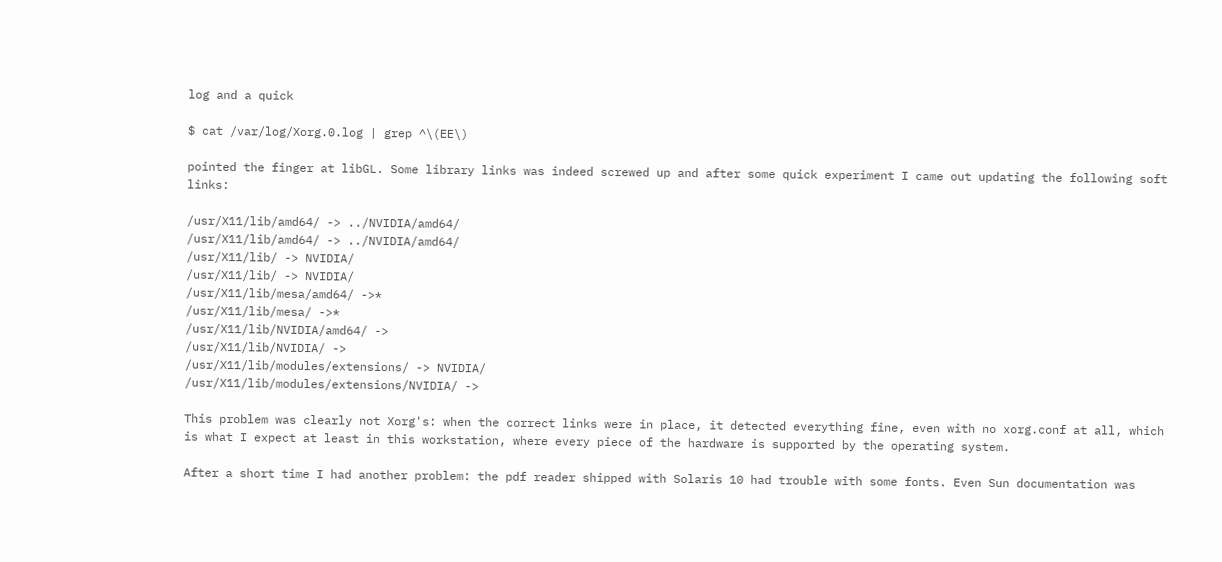log and a quick

$ cat /var/log/Xorg.0.log | grep ^\(EE\)

pointed the finger at libGL. Some library links was indeed screwed up and after some quick experiment I came out updating the following soft links:

/usr/X11/lib/amd64/ -> ../NVIDIA/amd64/
/usr/X11/lib/amd64/ -> ../NVIDIA/amd64/
/usr/X11/lib/ -> NVIDIA/
/usr/X11/lib/ -> NVIDIA/
/usr/X11/lib/mesa/amd64/ ->*
/usr/X11/lib/mesa/ ->*
/usr/X11/lib/NVIDIA/amd64/ ->
/usr/X11/lib/NVIDIA/ ->
/usr/X11/lib/modules/extensions/ -> NVIDIA/
/usr/X11/lib/modules/extensions/NVIDIA/ ->

This problem was clearly not Xorg's: when the correct links were in place, it detected everything fine, even with no xorg.conf at all, which is what I expect at least in this workstation, where every piece of the hardware is supported by the operating system.

After a short time I had another problem: the pdf reader shipped with Solaris 10 had trouble with some fonts. Even Sun documentation was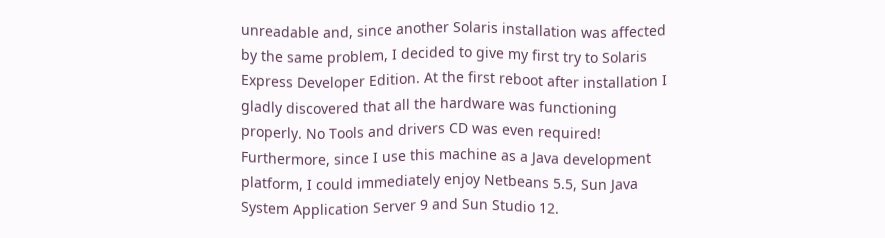unreadable and, since another Solaris installation was affected by the same problem, I decided to give my first try to Solaris Express Developer Edition. At the first reboot after installation I gladly discovered that all the hardware was functioning properly. No Tools and drivers CD was even required! Furthermore, since I use this machine as a Java development platform, I could immediately enjoy Netbeans 5.5, Sun Java System Application Server 9 and Sun Studio 12.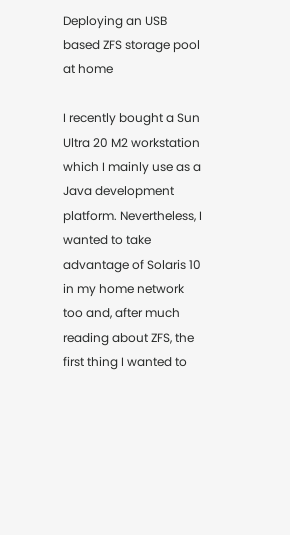Deploying an USB based ZFS storage pool at home

I recently bought a Sun Ultra 20 M2 workstation which I mainly use as a Java development platform. Nevertheless, I wanted to take advantage of Solaris 10 in my home network too and, after much reading about ZFS, the first thing I wanted to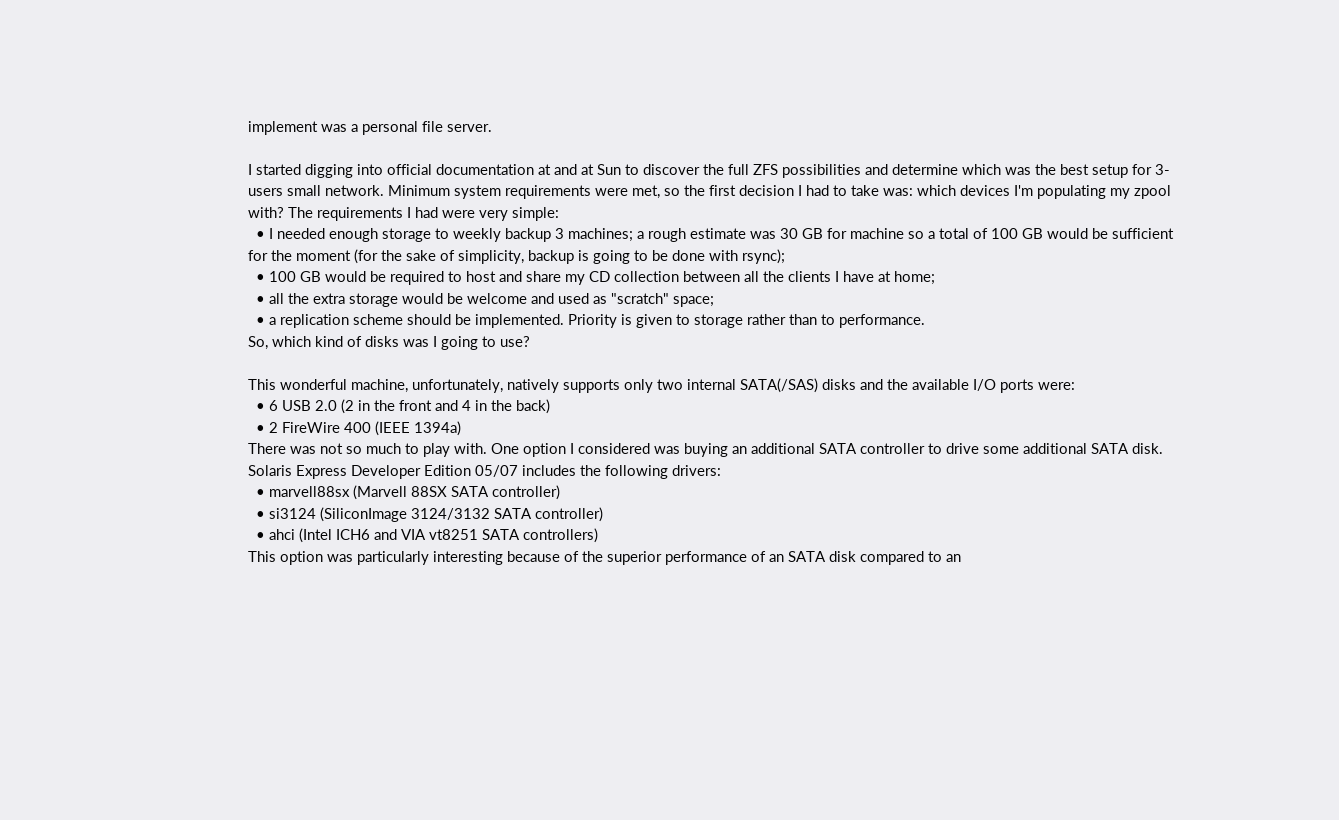implement was a personal file server.

I started digging into official documentation at and at Sun to discover the full ZFS possibilities and determine which was the best setup for 3-users small network. Minimum system requirements were met, so the first decision I had to take was: which devices I'm populating my zpool with? The requirements I had were very simple:
  • I needed enough storage to weekly backup 3 machines; a rough estimate was 30 GB for machine so a total of 100 GB would be sufficient for the moment (for the sake of simplicity, backup is going to be done with rsync);
  • 100 GB would be required to host and share my CD collection between all the clients I have at home;
  • all the extra storage would be welcome and used as "scratch" space;
  • a replication scheme should be implemented. Priority is given to storage rather than to performance.
So, which kind of disks was I going to use?

This wonderful machine, unfortunately, natively supports only two internal SATA(/SAS) disks and the available I/O ports were:
  • 6 USB 2.0 (2 in the front and 4 in the back)
  • 2 FireWire 400 (IEEE 1394a)
There was not so much to play with. One option I considered was buying an additional SATA controller to drive some additional SATA disk. Solaris Express Developer Edition 05/07 includes the following drivers:
  • marvell88sx (Marvell 88SX SATA controller)
  • si3124 (SiliconImage 3124/3132 SATA controller)
  • ahci (Intel ICH6 and VIA vt8251 SATA controllers)
This option was particularly interesting because of the superior performance of an SATA disk compared to an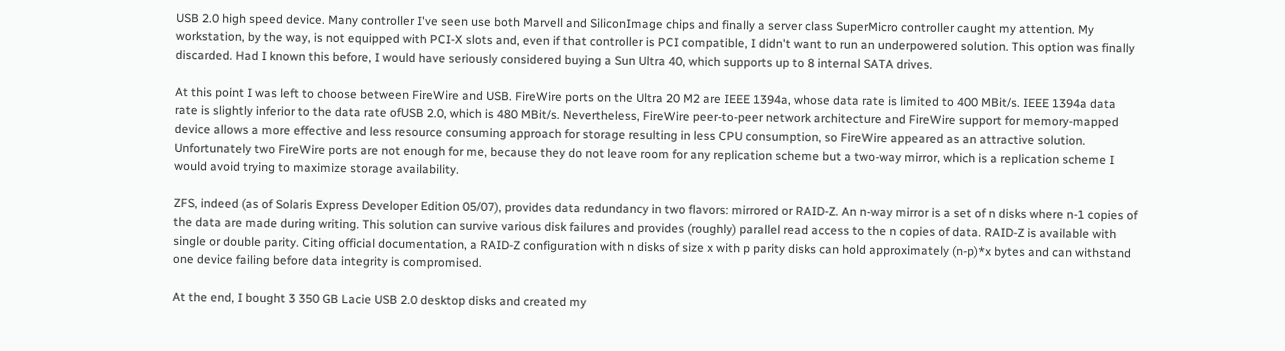USB 2.0 high speed device. Many controller I've seen use both Marvell and SiliconImage chips and finally a server class SuperMicro controller caught my attention. My workstation, by the way, is not equipped with PCI-X slots and, even if that controller is PCI compatible, I didn't want to run an underpowered solution. This option was finally discarded. Had I known this before, I would have seriously considered buying a Sun Ultra 40, which supports up to 8 internal SATA drives.

At this point I was left to choose between FireWire and USB. FireWire ports on the Ultra 20 M2 are IEEE 1394a, whose data rate is limited to 400 MBit/s. IEEE 1394a data rate is slightly inferior to the data rate ofUSB 2.0, which is 480 MBit/s. Nevertheless, FireWire peer-to-peer network architecture and FireWire support for memory-mapped device allows a more effective and less resource consuming approach for storage resulting in less CPU consumption, so FireWire appeared as an attractive solution. Unfortunately two FireWire ports are not enough for me, because they do not leave room for any replication scheme but a two-way mirror, which is a replication scheme I would avoid trying to maximize storage availability.

ZFS, indeed (as of Solaris Express Developer Edition 05/07), provides data redundancy in two flavors: mirrored or RAID-Z. An n-way mirror is a set of n disks where n-1 copies of the data are made during writing. This solution can survive various disk failures and provides (roughly) parallel read access to the n copies of data. RAID-Z is available with single or double parity. Citing official documentation, a RAID-Z configuration with n disks of size x with p parity disks can hold approximately (n-p)*x bytes and can withstand one device failing before data integrity is compromised.

At the end, I bought 3 350 GB Lacie USB 2.0 desktop disks and created my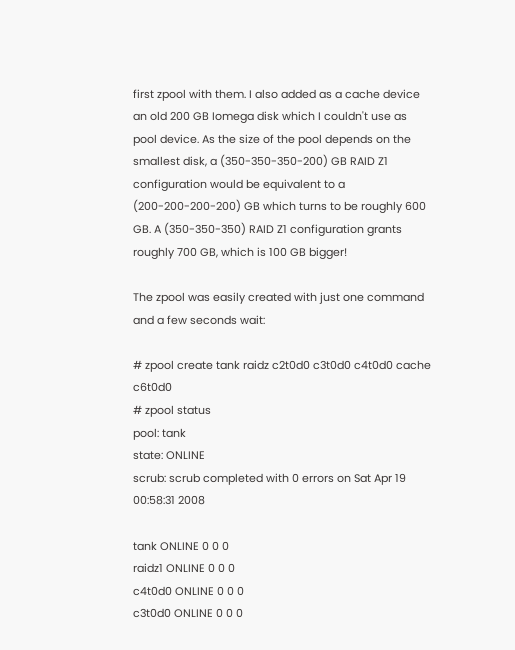first zpool with them. I also added as a cache device an old 200 GB Iomega disk which I couldn't use as pool device. As the size of the pool depends on the smallest disk, a (350-350-350-200) GB RAID Z1 configuration would be equivalent to a (200-200-200-200) GB which turns to be roughly 600 GB. A (350-350-350) RAID Z1 configuration grants roughly 700 GB, which is 100 GB bigger!

The zpool was easily created with just one command and a few seconds wait:

# zpool create tank raidz c2t0d0 c3t0d0 c4t0d0 cache c6t0d0
# zpool status
pool: tank
state: ONLINE
scrub: scrub completed with 0 errors on Sat Apr 19 00:58:31 2008

tank ONLINE 0 0 0
raidz1 ONLINE 0 0 0
c4t0d0 ONLINE 0 0 0
c3t0d0 ONLINE 0 0 0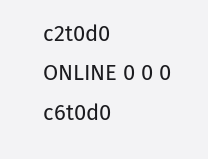c2t0d0 ONLINE 0 0 0
c6t0d0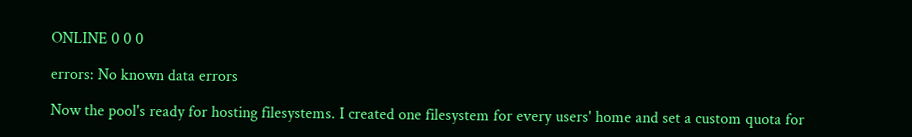ONLINE 0 0 0

errors: No known data errors

Now the pool's ready for hosting filesystems. I created one filesystem for every users' home and set a custom quota for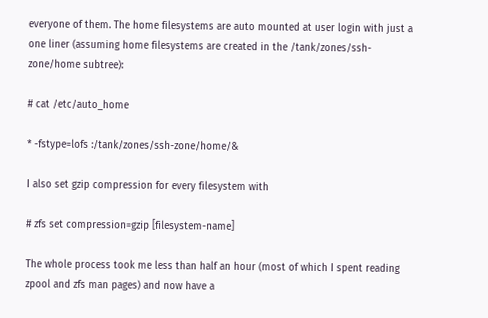everyone of them. The home filesystems are auto mounted at user login with just a one liner (assuming home filesystems are created in the /tank/zones/ssh-zone/home subtree):

# cat /etc/auto_home

* -fstype=lofs :/tank/zones/ssh-zone/home/&

I also set gzip compression for every filesystem with

# zfs set compression=gzip [filesystem-name]

The whole process took me less than half an hour (most of which I spent reading zpool and zfs man pages) and now have a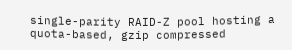single-parity RAID-Z pool hosting a quota-based, gzip compressed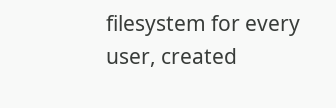filesystem for every user, created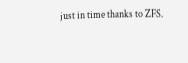just in time thanks to ZFS.